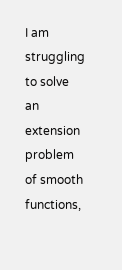I am struggling to solve an extension problem of smooth functions,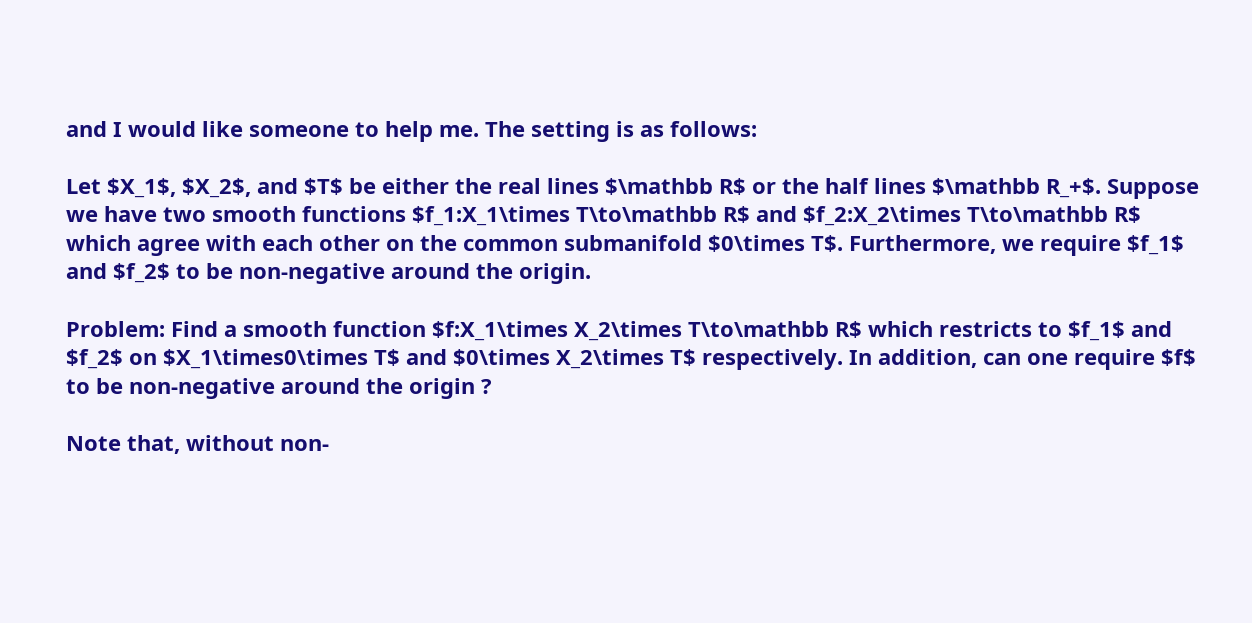and I would like someone to help me. The setting is as follows:

Let $X_1$, $X_2$, and $T$ be either the real lines $\mathbb R$ or the half lines $\mathbb R_+$. Suppose we have two smooth functions $f_1:X_1\times T\to\mathbb R$ and $f_2:X_2\times T\to\mathbb R$ which agree with each other on the common submanifold $0\times T$. Furthermore, we require $f_1$ and $f_2$ to be non-negative around the origin.

Problem: Find a smooth function $f:X_1\times X_2\times T\to\mathbb R$ which restricts to $f_1$ and $f_2$ on $X_1\times0\times T$ and $0\times X_2\times T$ respectively. In addition, can one require $f$ to be non-negative around the origin ?

Note that, without non-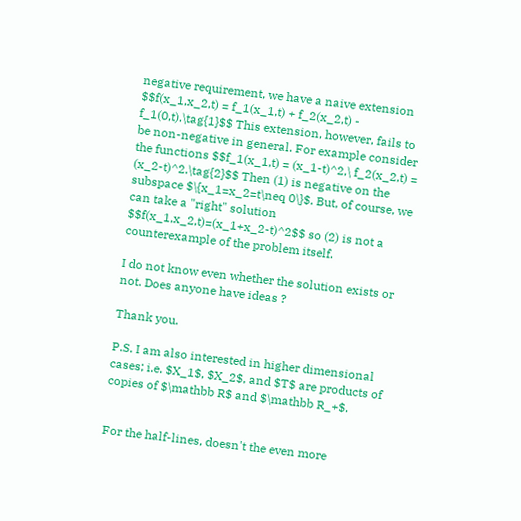negative requirement, we have a naive extension $$f(x_1,x_2,t) = f_1(x_1,t) + f_2(x_2,t) - f_1(0,t).\tag{1}$$ This extension, however, fails to be non-negative in general. For example consider the functions $$f_1(x_1,t) = (x_1-t)^2,\ f_2(x_2,t) = (x_2-t)^2.\tag{2}$$ Then (1) is negative on the subspace $\{x_1=x_2=t\neq 0\}$. But, of course, we can take a "right" solution $$f(x_1,x_2,t)=(x_1+x_2-t)^2$$ so (2) is not a counterexample of the problem itself.

I do not know even whether the solution exists or not. Does anyone have ideas ?

Thank you.

P.S. I am also interested in higher dimensional cases; i.e. $X_1$, $X_2$, and $T$ are products of copies of $\mathbb R$ and $\mathbb R_+$.


For the half-lines, doesn't the even more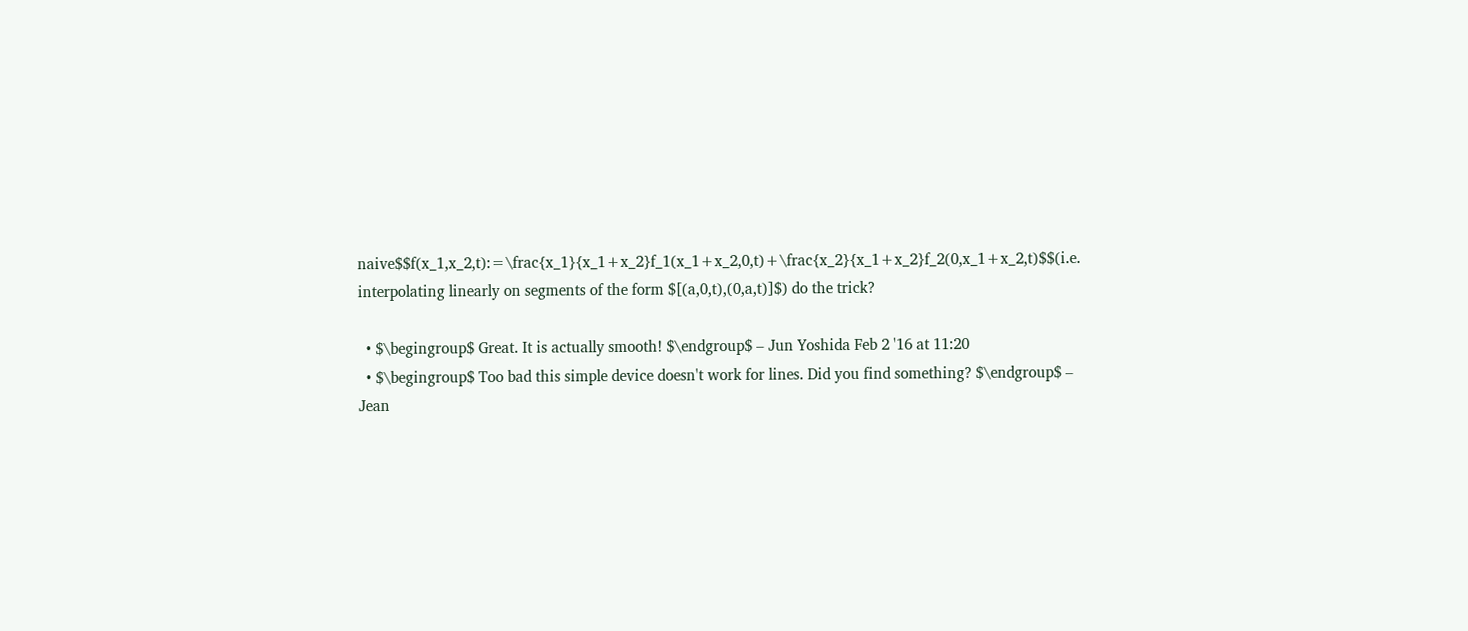naive$$f(x_1,x_2,t):=\frac{x_1}{x_1+x_2}f_1(x_1+x_2,0,t)+\frac{x_2}{x_1+x_2}f_2(0,x_1+x_2,t)$$(i.e. interpolating linearly on segments of the form $[(a,0,t),(0,a,t)]$) do the trick?

  • $\begingroup$ Great. It is actually smooth! $\endgroup$ – Jun Yoshida Feb 2 '16 at 11:20
  • $\begingroup$ Too bad this simple device doesn't work for lines. Did you find something? $\endgroup$ – Jean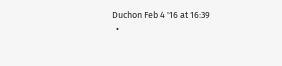Duchon Feb 4 '16 at 16:39
  •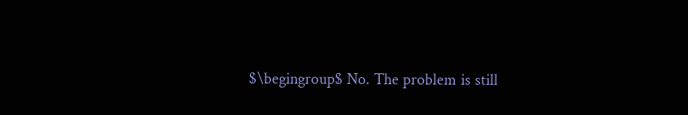$\begingroup$ No. The problem is still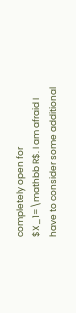completely open for $X_1=\mathbb R$. I am afraid I have to consider some additional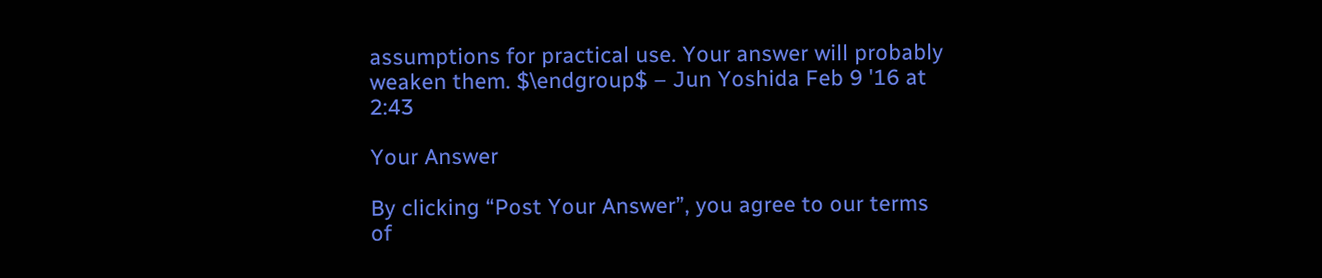assumptions for practical use. Your answer will probably weaken them. $\endgroup$ – Jun Yoshida Feb 9 '16 at 2:43

Your Answer

By clicking “Post Your Answer”, you agree to our terms of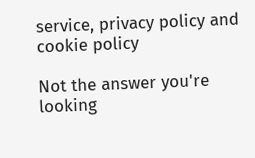service, privacy policy and cookie policy

Not the answer you're looking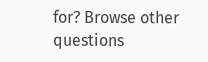for? Browse other questions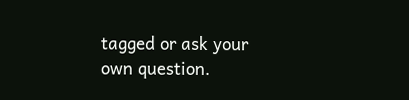tagged or ask your own question.